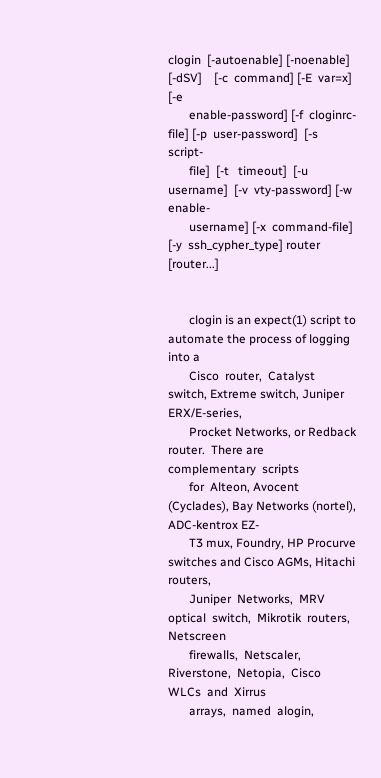clogin  [-autoenable] [-noenable] [-dSV]    [-c  command] [-E  var=x] [-e
       enable-password] [-f  cloginrc-file] [-p  user-password]  [-s   script-
       file]  [-t   timeout]  [-u   username]  [-v  vty-password] [-w  enable-
       username] [-x  command-file] [-y  ssh_cypher_type] router [router...]


       clogin is an expect(1) script to automate the process of logging into a
       Cisco  router,  Catalyst  switch, Extreme switch, Juniper ERX/E-series,
       Procket Networks, or Redback router.  There are  complementary  scripts
       for  Alteon, Avocent (Cyclades), Bay Networks (nortel), ADC-kentrox EZ-
       T3 mux, Foundry, HP Procurve switches and Cisco AGMs, Hitachi  routers,
       Juniper  Networks,  MRV  optical  switch,  Mikrotik  routers, Netscreen
       firewalls,  Netscaler,  Riverstone,  Netopia,  Cisco  WLCs  and  Xirrus
       arrays,  named  alogin,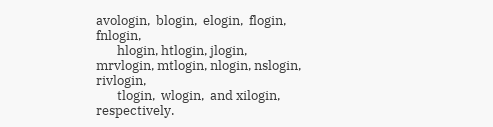avologin,  blogin,  elogin,  flogin,  fnlogin,
       hlogin, htlogin, jlogin, mrvlogin, mtlogin, nlogin, nslogin,  rivlogin,
       tlogin,  wlogin,  and xilogin, respectively.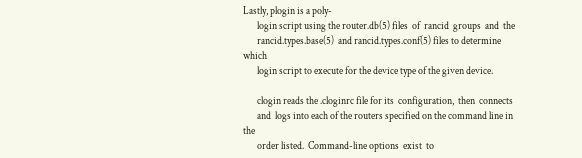Lastly, plogin is a poly-
       login script using the router.db(5) files  of  rancid  groups  and  the
       rancid.types.base(5)  and rancid.types.conf(5) files to determine which
       login script to execute for the device type of the given device.

       clogin reads the .cloginrc file for its  configuration,  then  connects
       and  logs into each of the routers specified on the command line in the
       order listed.  Command-line options  exist  to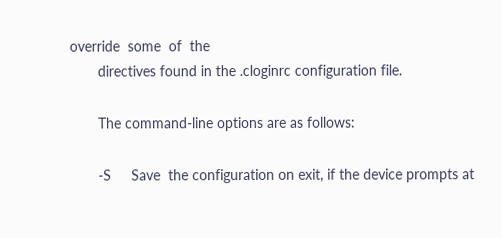override  some  of  the
       directives found in the .cloginrc configuration file.

       The command-line options are as follows:

       -S     Save  the configuration on exit, if the device prompts at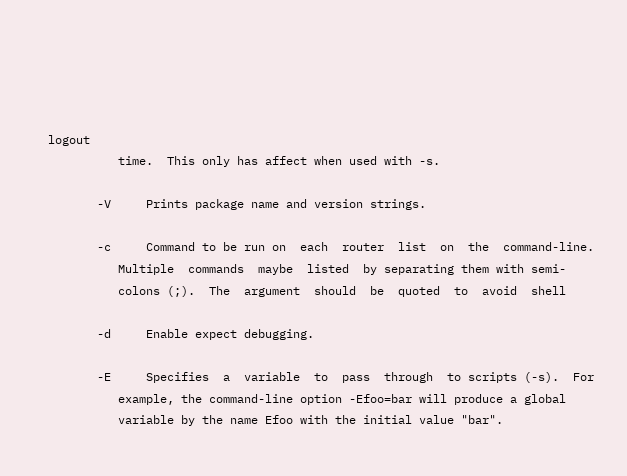logout
          time.  This only has affect when used with -s.

       -V     Prints package name and version strings.

       -c     Command to be run on  each  router  list  on  the  command-line.
          Multiple  commands  maybe  listed  by separating them with semi-
          colons (;).  The  argument  should  be  quoted  to  avoid  shell

       -d     Enable expect debugging.

       -E     Specifies  a  variable  to  pass  through  to scripts (-s).  For
          example, the command-line option -Efoo=bar will produce a global
          variable by the name Efoo with the initial value "bar".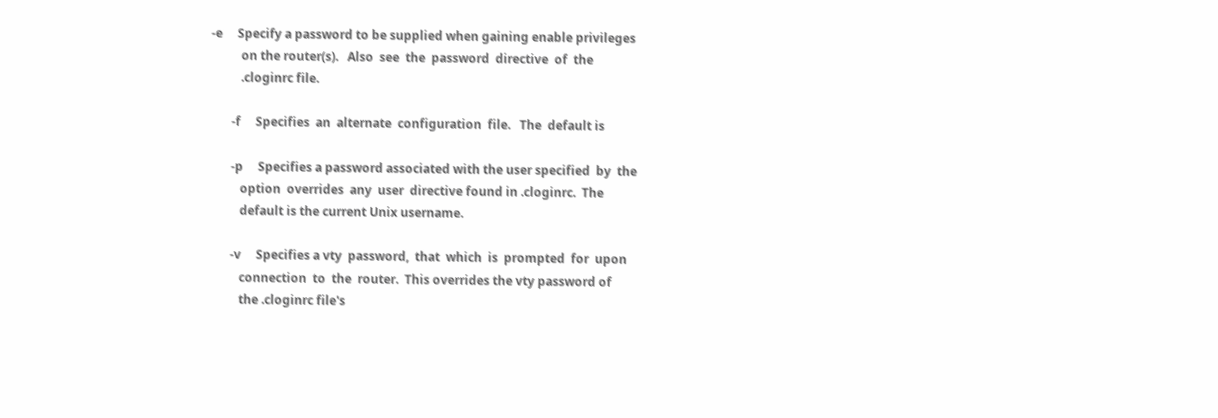-e     Specify a password to be supplied when gaining enable privileges
          on the router(s).   Also  see  the  password  directive  of  the
          .cloginrc file.

       -f     Specifies  an  alternate  configuration  file.   The  default is

       -p     Specifies a password associated with the user specified  by  the
          option  overrides  any  user  directive found in .cloginrc.  The
          default is the current Unix username.

       -v     Specifies a vty  password,  that  which  is  prompted  for  upon
          connection  to  the  router.  This overrides the vty password of
          the .cloginrc file's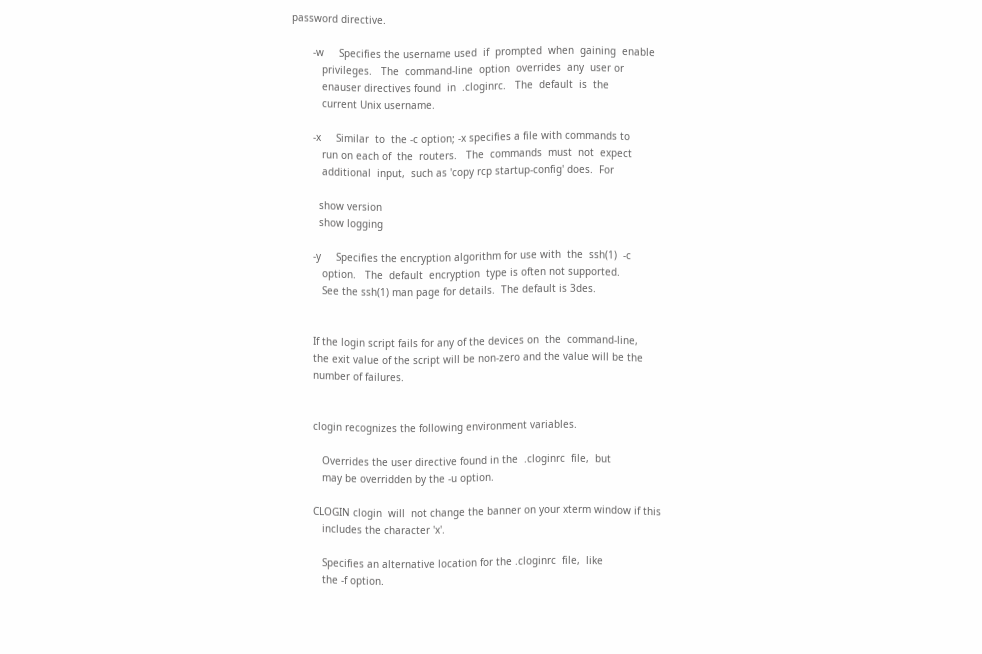password directive.

       -w     Specifies the username used  if  prompted  when  gaining  enable
          privileges.   The  command-line  option  overrides  any  user or
          enauser directives found  in  .cloginrc.   The  default  is  the
          current Unix username.

       -x     Similar  to  the -c option; -x specifies a file with commands to
          run on each of  the  routers.   The  commands  must  not  expect
          additional  input,  such as 'copy rcp startup-config' does.  For

         show version
         show logging

       -y     Specifies the encryption algorithm for use with  the  ssh(1)  -c
          option.   The  default  encryption  type is often not supported.
          See the ssh(1) man page for details.  The default is 3des.


       If the login script fails for any of the devices on  the  command-line,
       the exit value of the script will be non-zero and the value will be the
       number of failures.


       clogin recognizes the following environment variables.

          Overrides the user directive found in the  .cloginrc  file,  but
          may be overridden by the -u option.

       CLOGIN clogin  will  not change the banner on your xterm window if this
          includes the character 'x'.

          Specifies an alternative location for the .cloginrc  file,  like
          the -f option.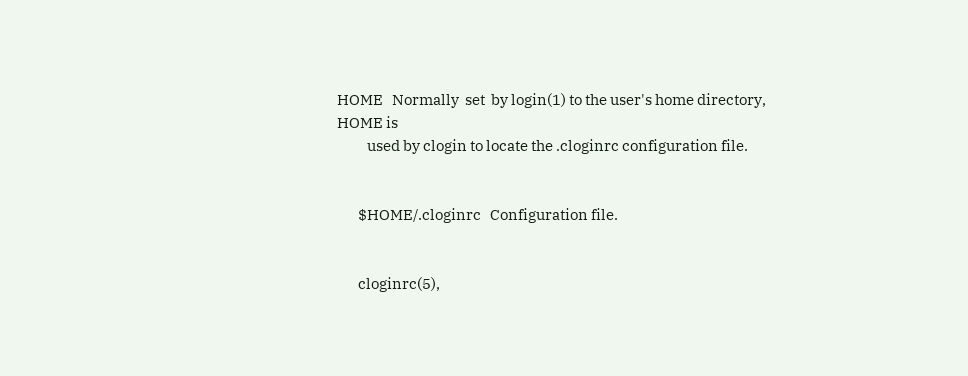HOME   Normally  set  by login(1) to the user's home directory, HOME is
          used by clogin to locate the .cloginrc configuration file.


       $HOME/.cloginrc   Configuration file.


       cloginrc(5),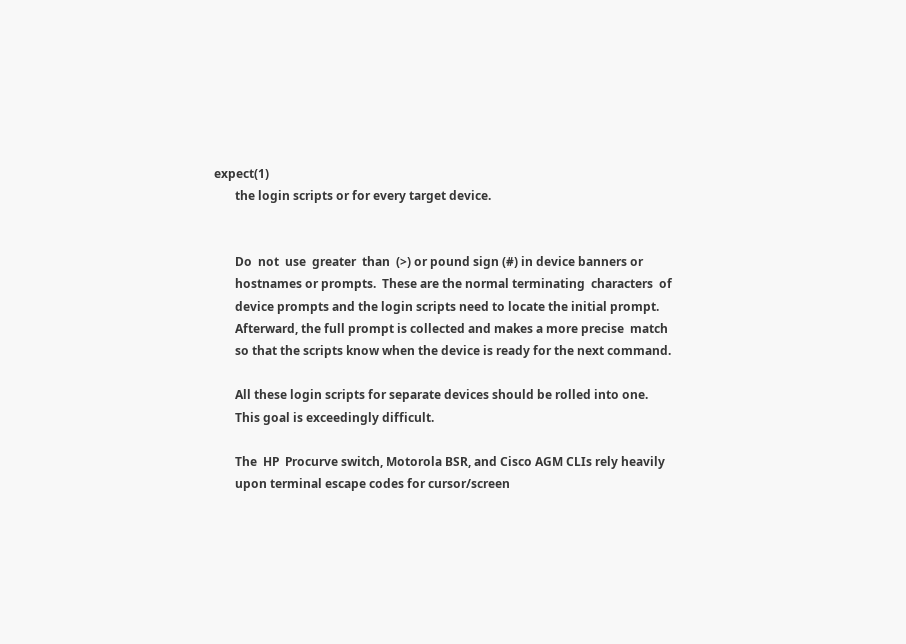expect(1)
       the login scripts or for every target device.


       Do  not  use  greater  than  (>) or pound sign (#) in device banners or
       hostnames or prompts.  These are the normal terminating  characters  of
       device prompts and the login scripts need to locate the initial prompt.
       Afterward, the full prompt is collected and makes a more precise  match
       so that the scripts know when the device is ready for the next command.

       All these login scripts for separate devices should be rolled into one.
       This goal is exceedingly difficult.

       The  HP  Procurve switch, Motorola BSR, and Cisco AGM CLIs rely heavily
       upon terminal escape codes for cursor/screen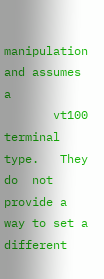manipulation and assumes a
       vt100  terminal  type.   They  do  not provide a way to set a different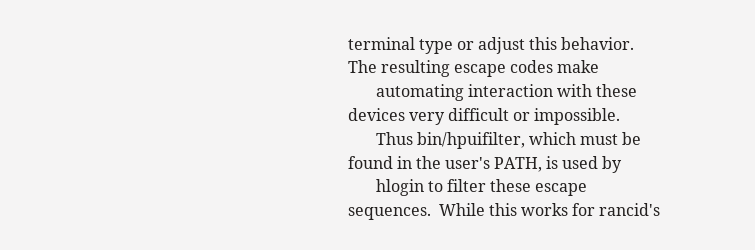terminal type or adjust this behavior.  The resulting escape codes make
       automating interaction with these devices very difficult or impossible.
       Thus bin/hpuifilter, which must be found in the user's PATH, is used by
       hlogin to filter these escape sequences.  While this works for rancid's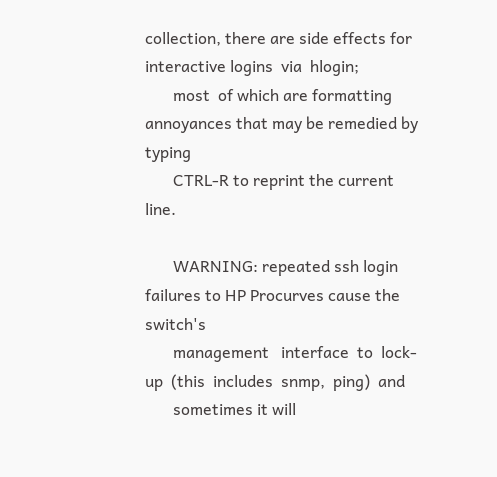collection, there are side effects for interactive logins  via  hlogin;
       most  of which are formatting annoyances that may be remedied by typing
       CTRL-R to reprint the current line.

       WARNING: repeated ssh login failures to HP Procurves cause the switch's
       management   interface  to  lock-up  (this  includes  snmp,  ping)  and
       sometimes it will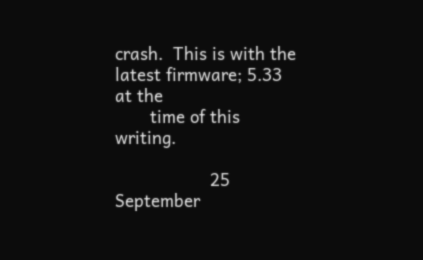crash.  This is with the latest firmware; 5.33 at the
       time of this writing.

                   25 September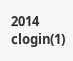2014             clogin(1)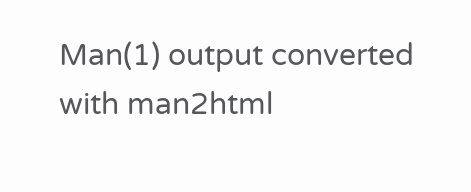Man(1) output converted with man2html